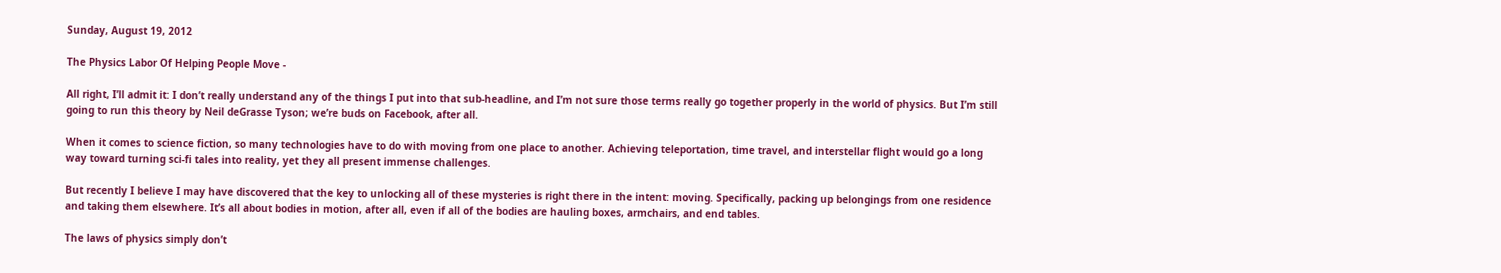Sunday, August 19, 2012

The Physics Labor Of Helping People Move -

All right, I’ll admit it: I don’t really understand any of the things I put into that sub-headline, and I’m not sure those terms really go together properly in the world of physics. But I’m still going to run this theory by Neil deGrasse Tyson; we’re buds on Facebook, after all.

When it comes to science fiction, so many technologies have to do with moving from one place to another. Achieving teleportation, time travel, and interstellar flight would go a long way toward turning sci-fi tales into reality, yet they all present immense challenges.

But recently I believe I may have discovered that the key to unlocking all of these mysteries is right there in the intent: moving. Specifically, packing up belongings from one residence and taking them elsewhere. It’s all about bodies in motion, after all, even if all of the bodies are hauling boxes, armchairs, and end tables.

The laws of physics simply don’t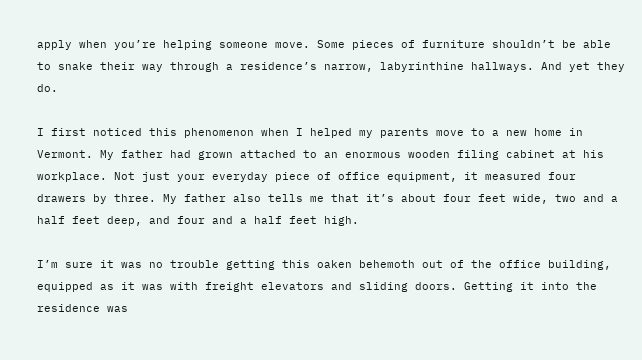apply when you’re helping someone move. Some pieces of furniture shouldn’t be able to snake their way through a residence’s narrow, labyrinthine hallways. And yet they do.

I first noticed this phenomenon when I helped my parents move to a new home in Vermont. My father had grown attached to an enormous wooden filing cabinet at his workplace. Not just your everyday piece of office equipment, it measured four drawers by three. My father also tells me that it’s about four feet wide, two and a half feet deep, and four and a half feet high.

I’m sure it was no trouble getting this oaken behemoth out of the office building, equipped as it was with freight elevators and sliding doors. Getting it into the residence was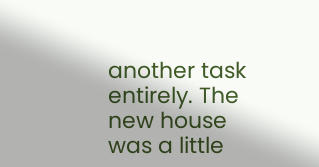another task entirely. The new house was a little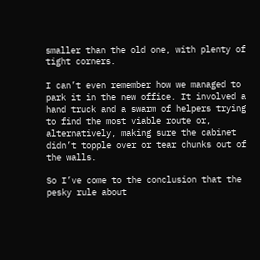smaller than the old one, with plenty of tight corners.

I can’t even remember how we managed to park it in the new office. It involved a hand truck and a swarm of helpers trying to find the most viable route or, alternatively, making sure the cabinet didn’t topple over or tear chunks out of the walls.

So I’ve come to the conclusion that the pesky rule about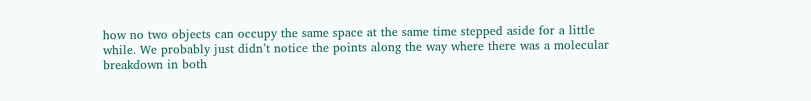how no two objects can occupy the same space at the same time stepped aside for a little while. We probably just didn’t notice the points along the way where there was a molecular breakdown in both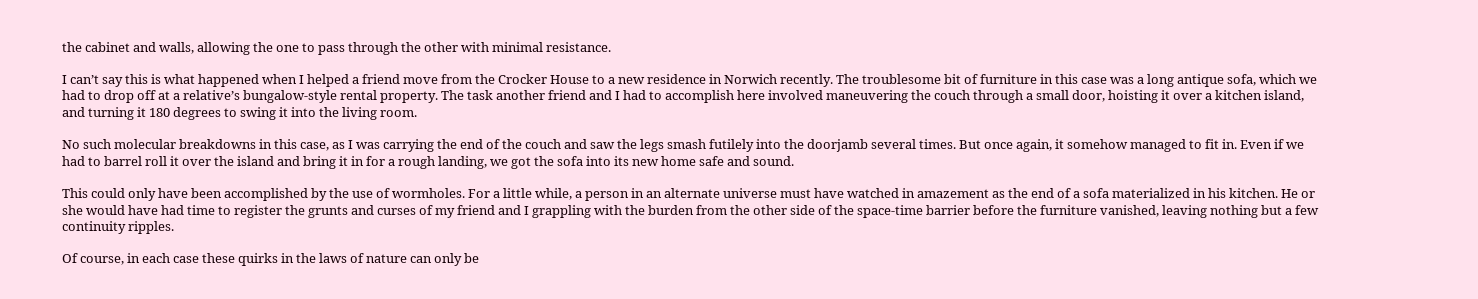the cabinet and walls, allowing the one to pass through the other with minimal resistance.

I can’t say this is what happened when I helped a friend move from the Crocker House to a new residence in Norwich recently. The troublesome bit of furniture in this case was a long antique sofa, which we had to drop off at a relative’s bungalow-style rental property. The task another friend and I had to accomplish here involved maneuvering the couch through a small door, hoisting it over a kitchen island, and turning it 180 degrees to swing it into the living room.

No such molecular breakdowns in this case, as I was carrying the end of the couch and saw the legs smash futilely into the doorjamb several times. But once again, it somehow managed to fit in. Even if we had to barrel roll it over the island and bring it in for a rough landing, we got the sofa into its new home safe and sound.

This could only have been accomplished by the use of wormholes. For a little while, a person in an alternate universe must have watched in amazement as the end of a sofa materialized in his kitchen. He or she would have had time to register the grunts and curses of my friend and I grappling with the burden from the other side of the space-time barrier before the furniture vanished, leaving nothing but a few continuity ripples.

Of course, in each case these quirks in the laws of nature can only be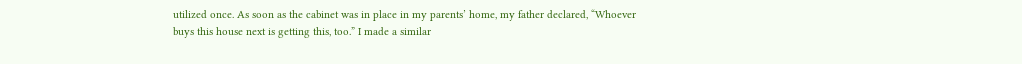utilized once. As soon as the cabinet was in place in my parents’ home, my father declared, “Whoever buys this house next is getting this, too.” I made a similar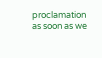proclamation as soon as we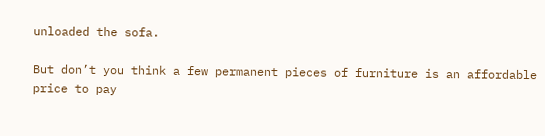unloaded the sofa.

But don’t you think a few permanent pieces of furniture is an affordable price to pay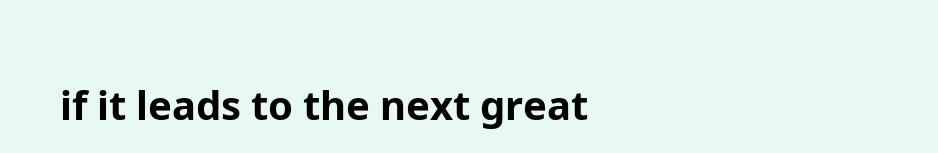if it leads to the next great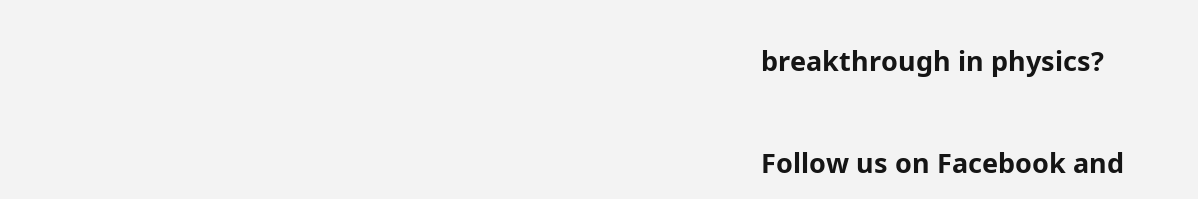breakthrough in physics?

Follow us on Facebook and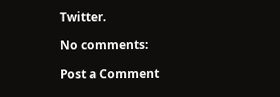Twitter.

No comments:

Post a Comment